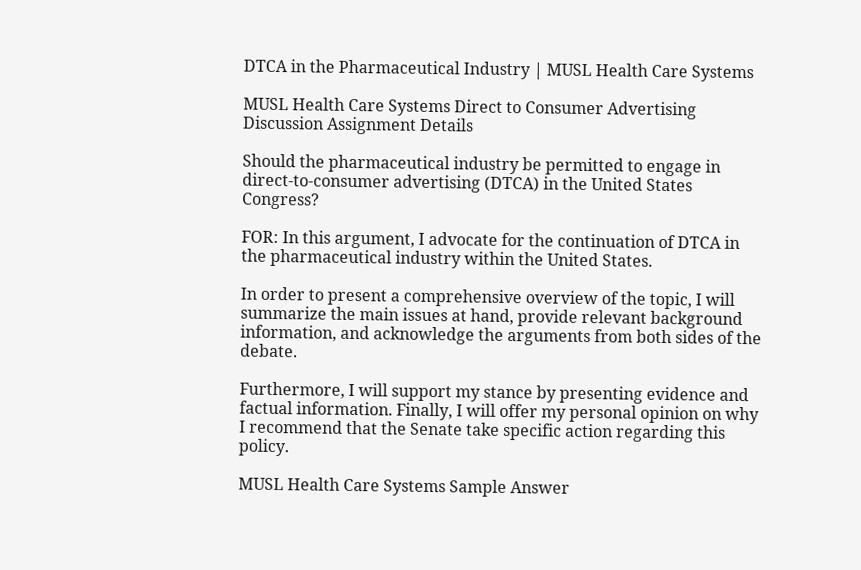DTCA in the Pharmaceutical Industry | MUSL Health Care Systems

MUSL Health Care Systems Direct to Consumer Advertising Discussion Assignment Details

Should the pharmaceutical industry be permitted to engage in direct-to-consumer advertising (DTCA) in the United States Congress?

FOR: In this argument, I advocate for the continuation of DTCA in the pharmaceutical industry within the United States.

In order to present a comprehensive overview of the topic, I will summarize the main issues at hand, provide relevant background information, and acknowledge the arguments from both sides of the debate.

Furthermore, I will support my stance by presenting evidence and factual information. Finally, I will offer my personal opinion on why I recommend that the Senate take specific action regarding this policy.

MUSL Health Care Systems Sample Answer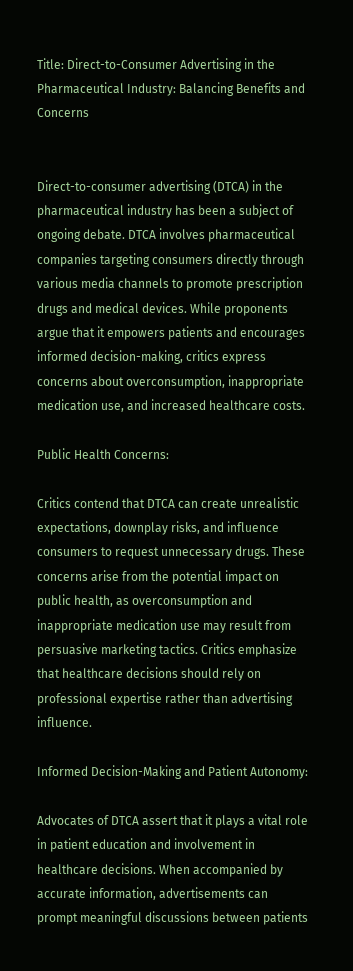Title: Direct-to-Consumer Advertising in the Pharmaceutical Industry: Balancing Benefits and Concerns


Direct-to-consumer advertising (DTCA) in the pharmaceutical industry has been a subject of ongoing debate. DTCA involves pharmaceutical companies targeting consumers directly through various media channels to promote prescription drugs and medical devices. While proponents argue that it empowers patients and encourages informed decision-making, critics express concerns about overconsumption, inappropriate medication use, and increased healthcare costs.

Public Health Concerns:

Critics contend that DTCA can create unrealistic expectations, downplay risks, and influence consumers to request unnecessary drugs. These concerns arise from the potential impact on public health, as overconsumption and inappropriate medication use may result from persuasive marketing tactics. Critics emphasize that healthcare decisions should rely on professional expertise rather than advertising influence.

Informed Decision-Making and Patient Autonomy:

Advocates of DTCA assert that it plays a vital role in patient education and involvement in healthcare decisions. When accompanied by accurate information, advertisements can prompt meaningful discussions between patients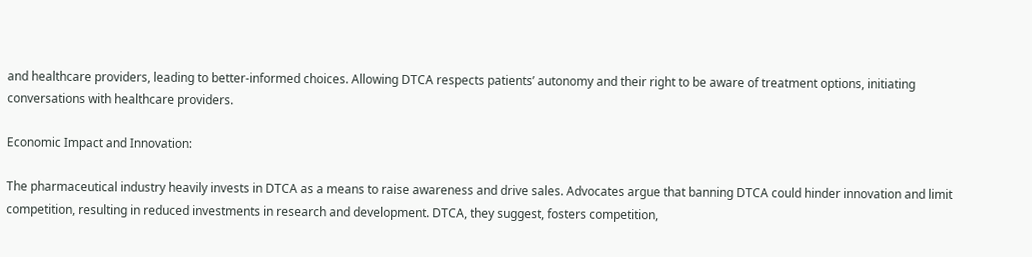and healthcare providers, leading to better-informed choices. Allowing DTCA respects patients’ autonomy and their right to be aware of treatment options, initiating conversations with healthcare providers.

Economic Impact and Innovation:

The pharmaceutical industry heavily invests in DTCA as a means to raise awareness and drive sales. Advocates argue that banning DTCA could hinder innovation and limit competition, resulting in reduced investments in research and development. DTCA, they suggest, fosters competition,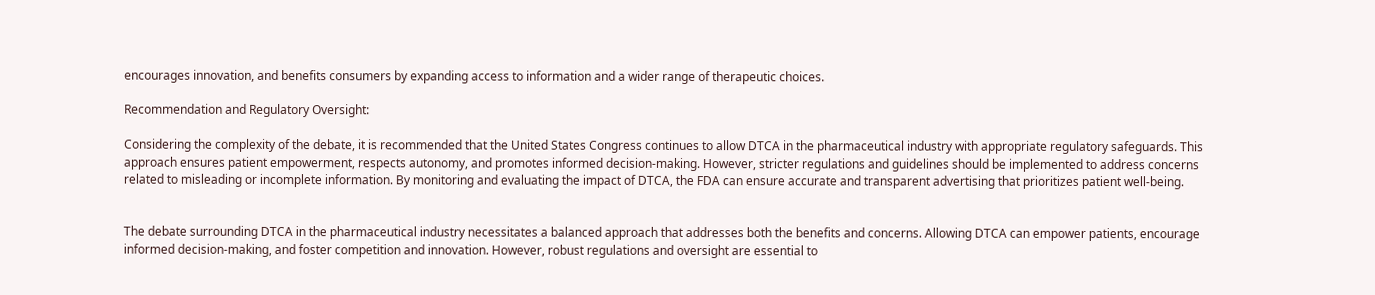encourages innovation, and benefits consumers by expanding access to information and a wider range of therapeutic choices.

Recommendation and Regulatory Oversight:

Considering the complexity of the debate, it is recommended that the United States Congress continues to allow DTCA in the pharmaceutical industry with appropriate regulatory safeguards. This approach ensures patient empowerment, respects autonomy, and promotes informed decision-making. However, stricter regulations and guidelines should be implemented to address concerns related to misleading or incomplete information. By monitoring and evaluating the impact of DTCA, the FDA can ensure accurate and transparent advertising that prioritizes patient well-being.


The debate surrounding DTCA in the pharmaceutical industry necessitates a balanced approach that addresses both the benefits and concerns. Allowing DTCA can empower patients, encourage informed decision-making, and foster competition and innovation. However, robust regulations and oversight are essential to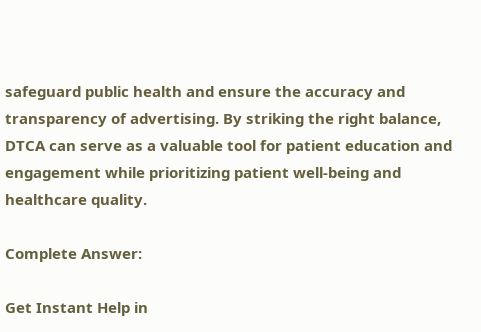safeguard public health and ensure the accuracy and transparency of advertising. By striking the right balance, DTCA can serve as a valuable tool for patient education and engagement while prioritizing patient well-being and healthcare quality.

Complete Answer:

Get Instant Help in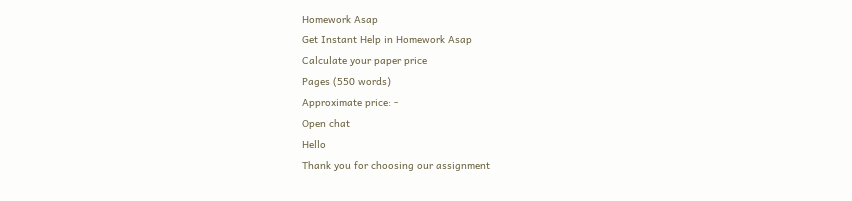Homework Asap
Get Instant Help in Homework Asap
Calculate your paper price
Pages (550 words)
Approximate price: -
Open chat
Hello
Thank you for choosing our assignment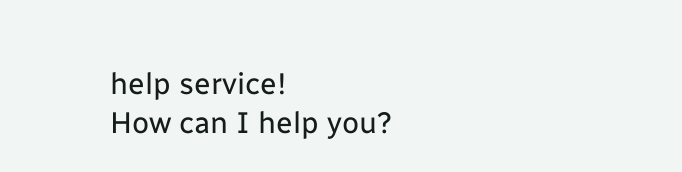help service!
How can I help you?